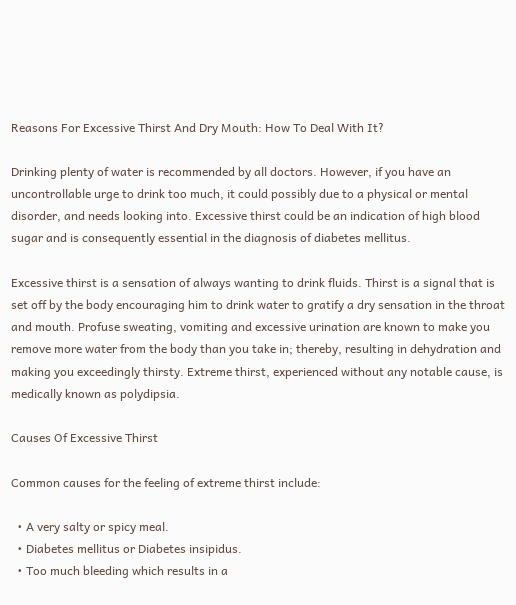Reasons For Excessive Thirst And Dry Mouth: How To Deal With It?

Drinking plenty of water is recommended by all doctors. However, if you have an uncontrollable urge to drink too much, it could possibly due to a physical or mental disorder, and needs looking into. Excessive thirst could be an indication of high blood sugar and is consequently essential in the diagnosis of diabetes mellitus.

Excessive thirst is a sensation of always wanting to drink fluids. Thirst is a signal that is set off by the body encouraging him to drink water to gratify a dry sensation in the throat and mouth. Profuse sweating, vomiting and excessive urination are known to make you remove more water from the body than you take in; thereby, resulting in dehydration and making you exceedingly thirsty. Extreme thirst, experienced without any notable cause, is medically known as polydipsia.

Causes Of Excessive Thirst

Common causes for the feeling of extreme thirst include:

  • A very salty or spicy meal.
  • Diabetes mellitus or Diabetes insipidus.
  • Too much bleeding which results in a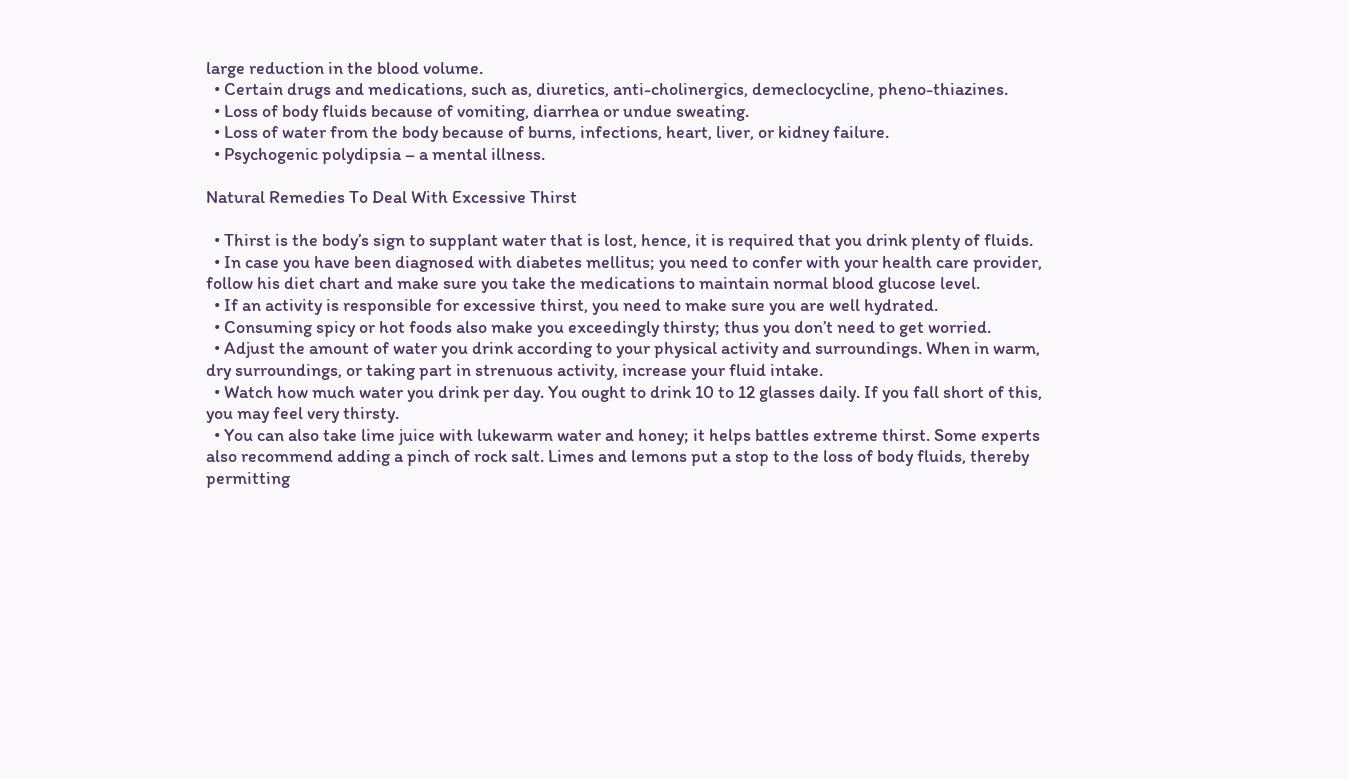large reduction in the blood volume.
  • Certain drugs and medications, such as, diuretics, anti-cholinergics, demeclocycline, pheno-thiazines.
  • Loss of body fluids because of vomiting, diarrhea or undue sweating.
  • Loss of water from the body because of burns, infections, heart, liver, or kidney failure.
  • Psychogenic polydipsia – a mental illness.

Natural Remedies To Deal With Excessive Thirst

  • Thirst is the body’s sign to supplant water that is lost, hence, it is required that you drink plenty of fluids.
  • In case you have been diagnosed with diabetes mellitus; you need to confer with your health care provider, follow his diet chart and make sure you take the medications to maintain normal blood glucose level.
  • If an activity is responsible for excessive thirst, you need to make sure you are well hydrated.
  • Consuming spicy or hot foods also make you exceedingly thirsty; thus you don’t need to get worried.
  • Adjust the amount of water you drink according to your physical activity and surroundings. When in warm, dry surroundings, or taking part in strenuous activity, increase your fluid intake.
  • Watch how much water you drink per day. You ought to drink 10 to 12 glasses daily. If you fall short of this, you may feel very thirsty.
  • You can also take lime juice with lukewarm water and honey; it helps battles extreme thirst. Some experts also recommend adding a pinch of rock salt. Limes and lemons put a stop to the loss of body fluids, thereby permitting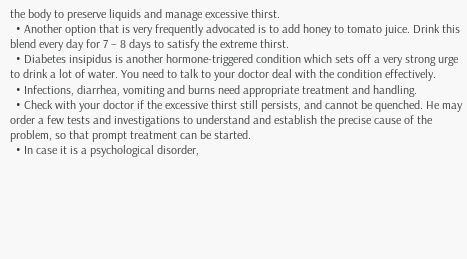the body to preserve liquids and manage excessive thirst.
  • Another option that is very frequently advocated is to add honey to tomato juice. Drink this blend every day for 7 – 8 days to satisfy the extreme thirst.
  • Diabetes insipidus is another hormone-triggered condition which sets off a very strong urge to drink a lot of water. You need to talk to your doctor deal with the condition effectively.
  • Infections, diarrhea, vomiting and burns need appropriate treatment and handling.
  • Check with your doctor if the excessive thirst still persists, and cannot be quenched. He may order a few tests and investigations to understand and establish the precise cause of the problem, so that prompt treatment can be started.
  • In case it is a psychological disorder,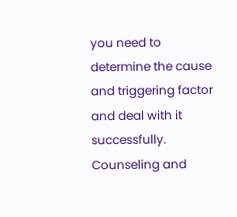you need to determine the cause and triggering factor and deal with it successfully. Counseling and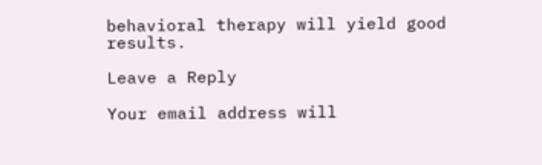behavioral therapy will yield good results.

Leave a Reply

Your email address will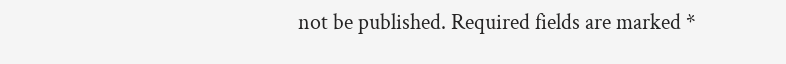not be published. Required fields are marked *